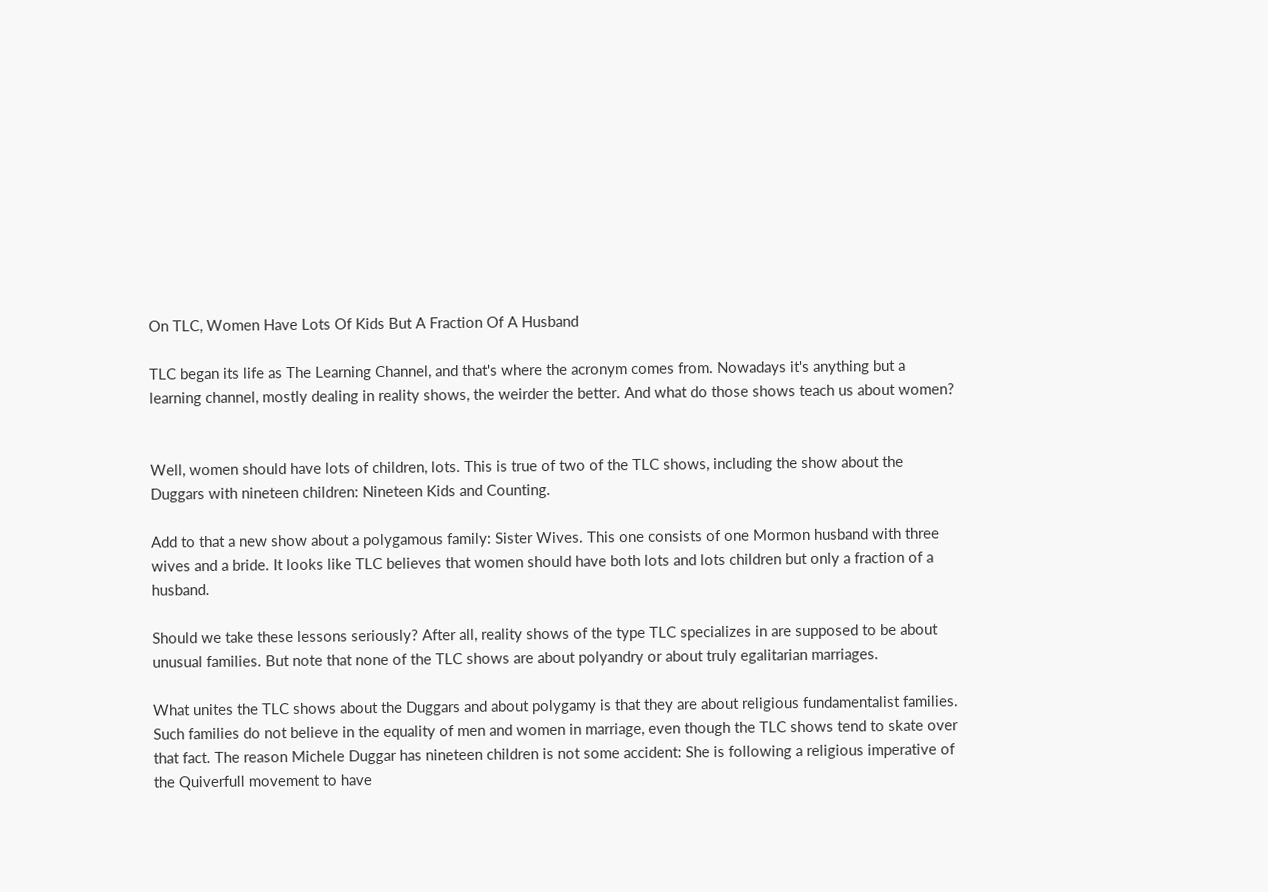On TLC, Women Have Lots Of Kids But A Fraction Of A Husband

TLC began its life as The Learning Channel, and that's where the acronym comes from. Nowadays it's anything but a learning channel, mostly dealing in reality shows, the weirder the better. And what do those shows teach us about women?


Well, women should have lots of children, lots. This is true of two of the TLC shows, including the show about the Duggars with nineteen children: Nineteen Kids and Counting.

Add to that a new show about a polygamous family: Sister Wives. This one consists of one Mormon husband with three wives and a bride. It looks like TLC believes that women should have both lots and lots children but only a fraction of a husband.

Should we take these lessons seriously? After all, reality shows of the type TLC specializes in are supposed to be about unusual families. But note that none of the TLC shows are about polyandry or about truly egalitarian marriages.

What unites the TLC shows about the Duggars and about polygamy is that they are about religious fundamentalist families. Such families do not believe in the equality of men and women in marriage, even though the TLC shows tend to skate over that fact. The reason Michele Duggar has nineteen children is not some accident: She is following a religious imperative of the Quiverfull movement to have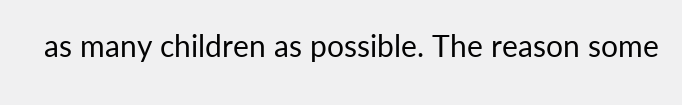as many children as possible. The reason some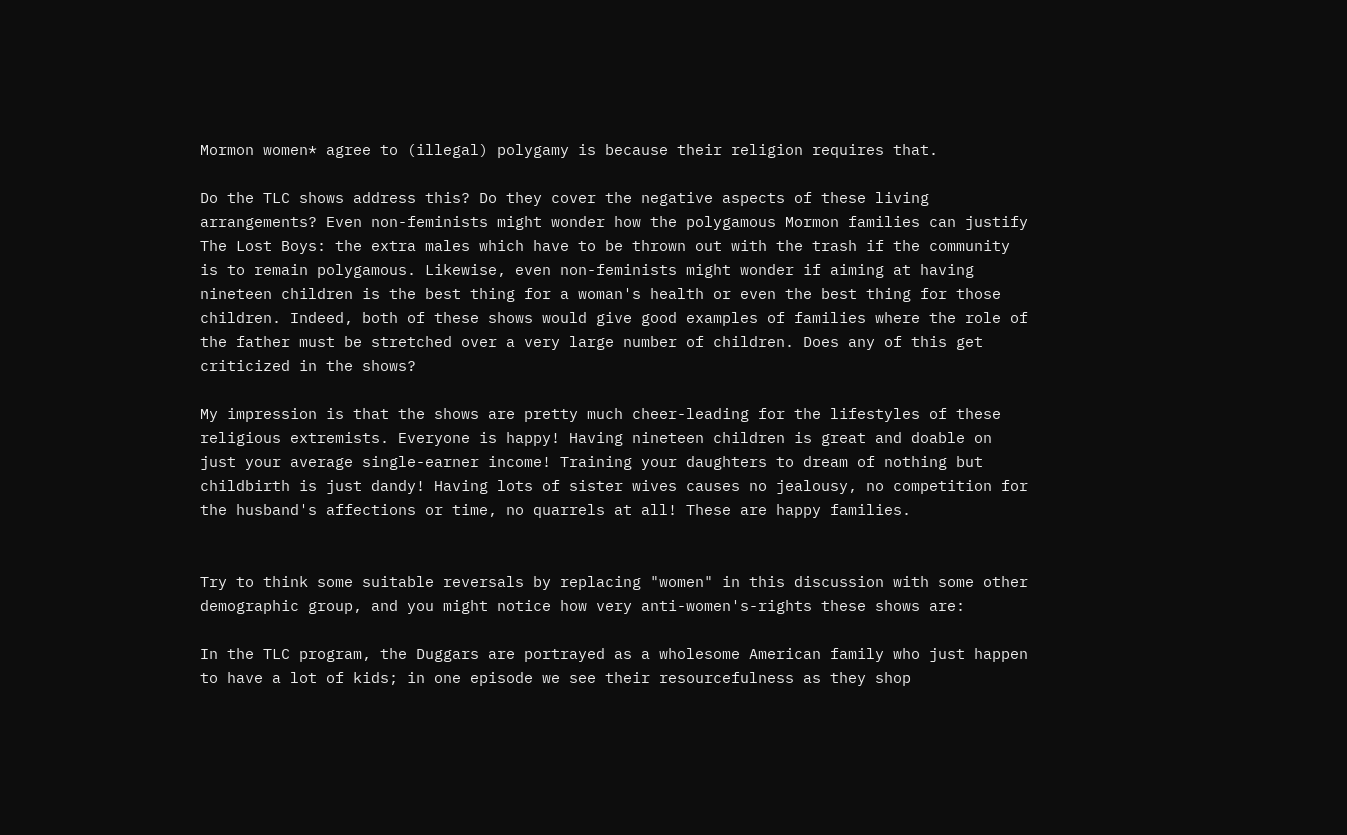Mormon women* agree to (illegal) polygamy is because their religion requires that.

Do the TLC shows address this? Do they cover the negative aspects of these living arrangements? Even non-feminists might wonder how the polygamous Mormon families can justify The Lost Boys: the extra males which have to be thrown out with the trash if the community is to remain polygamous. Likewise, even non-feminists might wonder if aiming at having nineteen children is the best thing for a woman's health or even the best thing for those children. Indeed, both of these shows would give good examples of families where the role of the father must be stretched over a very large number of children. Does any of this get criticized in the shows?

My impression is that the shows are pretty much cheer-leading for the lifestyles of these religious extremists. Everyone is happy! Having nineteen children is great and doable on just your average single-earner income! Training your daughters to dream of nothing but childbirth is just dandy! Having lots of sister wives causes no jealousy, no competition for the husband's affections or time, no quarrels at all! These are happy families.


Try to think some suitable reversals by replacing "women" in this discussion with some other demographic group, and you might notice how very anti-women's-rights these shows are:

In the TLC program, the Duggars are portrayed as a wholesome American family who just happen to have a lot of kids; in one episode we see their resourcefulness as they shop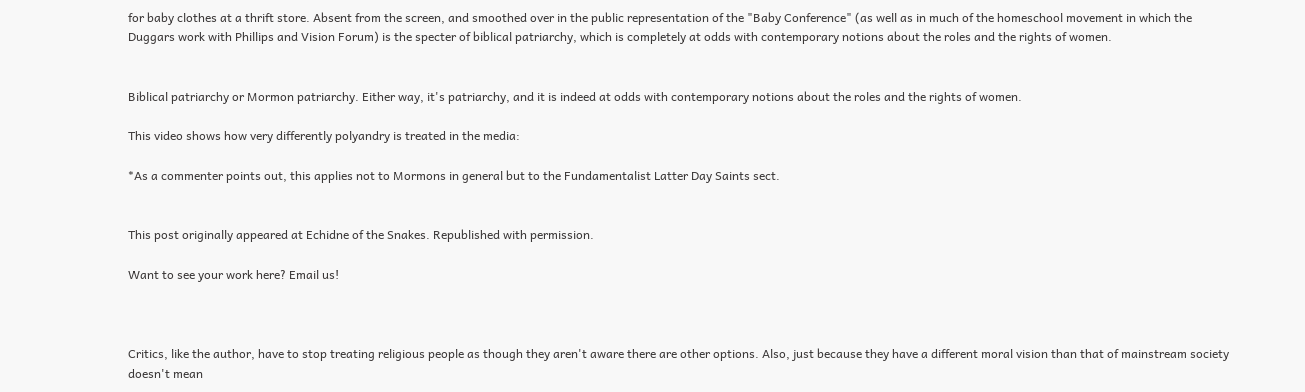for baby clothes at a thrift store. Absent from the screen, and smoothed over in the public representation of the "Baby Conference" (as well as in much of the homeschool movement in which the Duggars work with Phillips and Vision Forum) is the specter of biblical patriarchy, which is completely at odds with contemporary notions about the roles and the rights of women.


Biblical patriarchy or Mormon patriarchy. Either way, it's patriarchy, and it is indeed at odds with contemporary notions about the roles and the rights of women.

This video shows how very differently polyandry is treated in the media:

*As a commenter points out, this applies not to Mormons in general but to the Fundamentalist Latter Day Saints sect.


This post originally appeared at Echidne of the Snakes. Republished with permission.

Want to see your work here? Email us!



Critics, like the author, have to stop treating religious people as though they aren't aware there are other options. Also, just because they have a different moral vision than that of mainstream society doesn't mean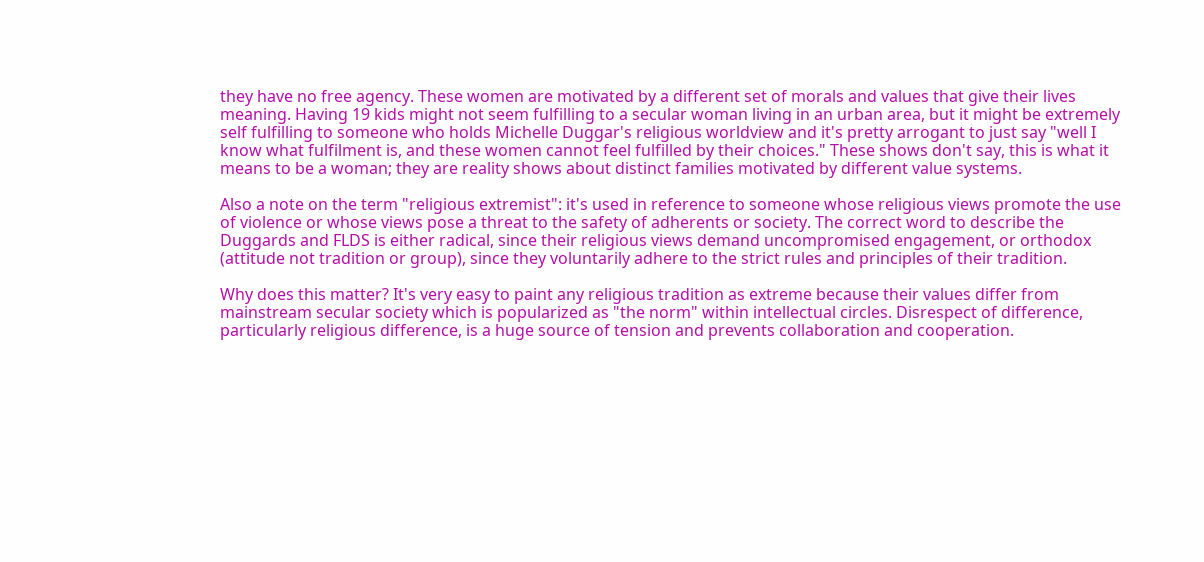they have no free agency. These women are motivated by a different set of morals and values that give their lives meaning. Having 19 kids might not seem fulfilling to a secular woman living in an urban area, but it might be extremely self fulfilling to someone who holds Michelle Duggar's religious worldview and it's pretty arrogant to just say "well I know what fulfilment is, and these women cannot feel fulfilled by their choices." These shows don't say, this is what it means to be a woman; they are reality shows about distinct families motivated by different value systems.

Also a note on the term "religious extremist": it's used in reference to someone whose religious views promote the use of violence or whose views pose a threat to the safety of adherents or society. The correct word to describe the Duggards and FLDS is either radical, since their religious views demand uncompromised engagement, or orthodox (attitude not tradition or group), since they voluntarily adhere to the strict rules and principles of their tradition.

Why does this matter? It's very easy to paint any religious tradition as extreme because their values differ from mainstream secular society which is popularized as "the norm" within intellectual circles. Disrespect of difference, particularly religious difference, is a huge source of tension and prevents collaboration and cooperation.